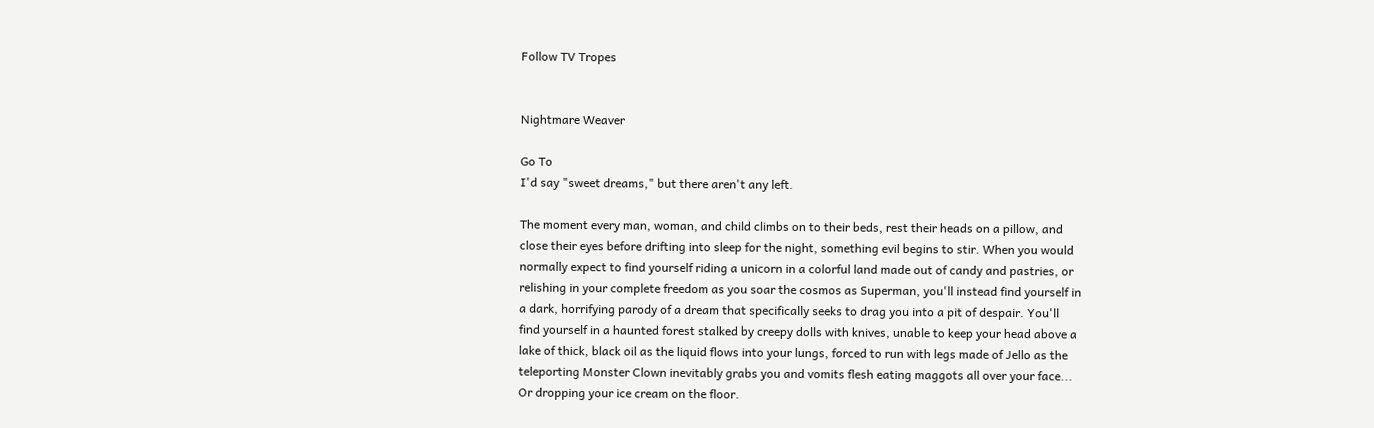Follow TV Tropes


Nightmare Weaver

Go To
I'd say "sweet dreams," but there aren't any left.

The moment every man, woman, and child climbs on to their beds, rest their heads on a pillow, and close their eyes before drifting into sleep for the night, something evil begins to stir. When you would normally expect to find yourself riding a unicorn in a colorful land made out of candy and pastries, or relishing in your complete freedom as you soar the cosmos as Superman, you'll instead find yourself in a dark, horrifying parody of a dream that specifically seeks to drag you into a pit of despair. You'll find yourself in a haunted forest stalked by creepy dolls with knives, unable to keep your head above a lake of thick, black oil as the liquid flows into your lungs, forced to run with legs made of Jello as the teleporting Monster Clown inevitably grabs you and vomits flesh eating maggots all over your face... Or dropping your ice cream on the floor.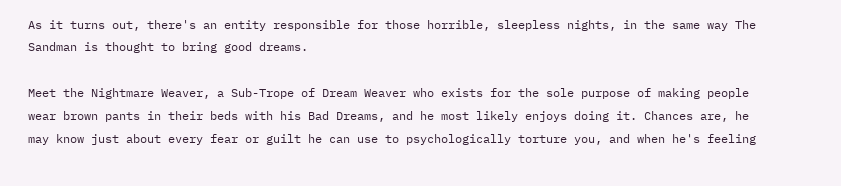As it turns out, there's an entity responsible for those horrible, sleepless nights, in the same way The Sandman is thought to bring good dreams.

Meet the Nightmare Weaver, a Sub-Trope of Dream Weaver who exists for the sole purpose of making people wear brown pants in their beds with his Bad Dreams, and he most likely enjoys doing it. Chances are, he may know just about every fear or guilt he can use to psychologically torture you, and when he's feeling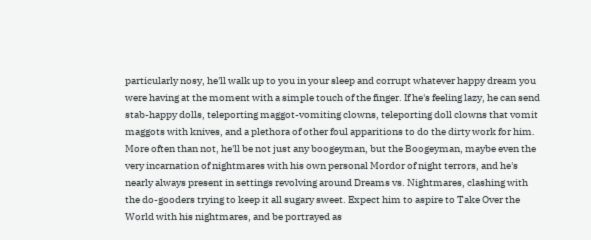particularly nosy, he'll walk up to you in your sleep and corrupt whatever happy dream you were having at the moment with a simple touch of the finger. If he's feeling lazy, he can send stab-happy dolls, teleporting maggot-vomiting clowns, teleporting doll clowns that vomit maggots with knives, and a plethora of other foul apparitions to do the dirty work for him. More often than not, he'll be not just any boogeyman, but the Boogeyman, maybe even the very incarnation of nightmares with his own personal Mordor of night terrors, and he's nearly always present in settings revolving around Dreams vs. Nightmares, clashing with the do-gooders trying to keep it all sugary sweet. Expect him to aspire to Take Over the World with his nightmares, and be portrayed as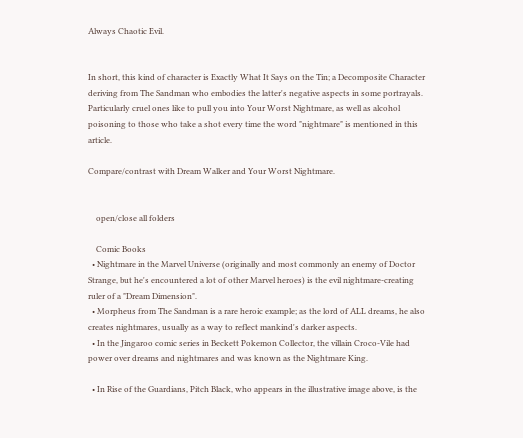Always Chaotic Evil.


In short, this kind of character is Exactly What It Says on the Tin; a Decomposite Character deriving from The Sandman who embodies the latter's negative aspects in some portrayals. Particularly cruel ones like to pull you into Your Worst Nightmare, as well as alcohol poisoning to those who take a shot every time the word "nightmare" is mentioned in this article.

Compare/contrast with Dream Walker and Your Worst Nightmare.


    open/close all folders

    Comic Books
  • Nightmare in the Marvel Universe (originally and most commonly an enemy of Doctor Strange, but he's encountered a lot of other Marvel heroes) is the evil nightmare-creating ruler of a "Dream Dimension".
  • Morpheus from The Sandman is a rare heroic example; as the lord of ALL dreams, he also creates nightmares, usually as a way to reflect mankind's darker aspects.
  • In the Jingaroo comic series in Beckett Pokemon Collector, the villain Croco-Vile had power over dreams and nightmares and was known as the Nightmare King.

  • In Rise of the Guardians, Pitch Black, who appears in the illustrative image above, is the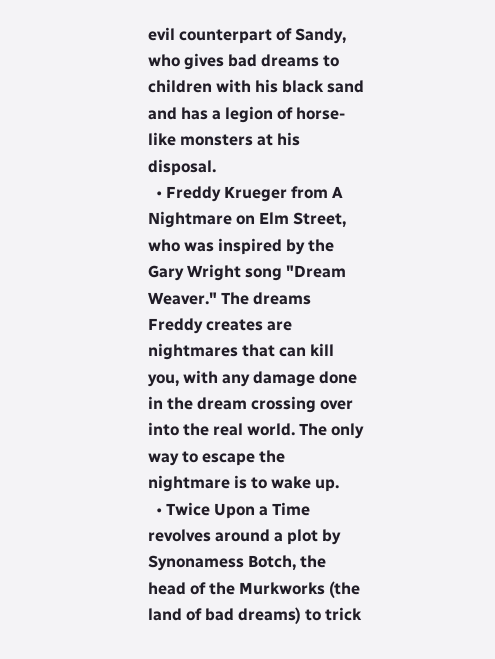evil counterpart of Sandy, who gives bad dreams to children with his black sand and has a legion of horse-like monsters at his disposal.
  • Freddy Krueger from A Nightmare on Elm Street, who was inspired by the Gary Wright song "Dream Weaver." The dreams Freddy creates are nightmares that can kill you, with any damage done in the dream crossing over into the real world. The only way to escape the nightmare is to wake up.
  • Twice Upon a Time revolves around a plot by Synonamess Botch, the head of the Murkworks (the land of bad dreams) to trick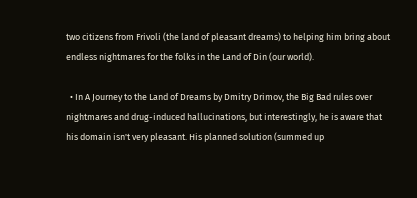two citizens from Frivoli (the land of pleasant dreams) to helping him bring about endless nightmares for the folks in the Land of Din (our world).

  • In A Journey to the Land of Dreams by Dmitry Drimov, the Big Bad rules over nightmares and drug-induced hallucinations, but interestingly, he is aware that his domain isn't very pleasant. His planned solution (summed up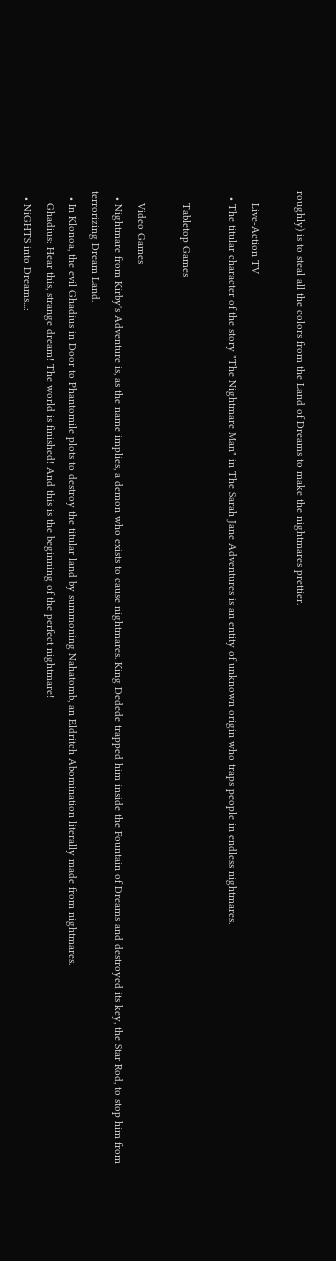roughly) is to steal all the colors from the Land of Dreams to make the nightmares prettier.

    Live-Action TV
  • The titular character of the story "The Nightmare Man" in The Sarah Jane Adventures is an entity of unknown origin who traps people in endless nightmares.

    Tabletop Games

    Video Games
  • Nightmare from Kirby's Adventure is, as the name implies, a demon who exists to cause nightmares. King Dedede trapped him inside the Fountain of Dreams and destroyed its key, the Star Rod, to stop him from terrorizing Dream Land.
  • In Klonoa, the evil Ghadius in Door to Phantomile plots to destroy the titular land by summoning Nahatomb, an Eldritch Abomination literally made from nightmares.
    Ghadius: Hear this, strange dream! The world is finished! And this is the beginning of the perfect nightmare!
  • NiGHTS into Dreams...: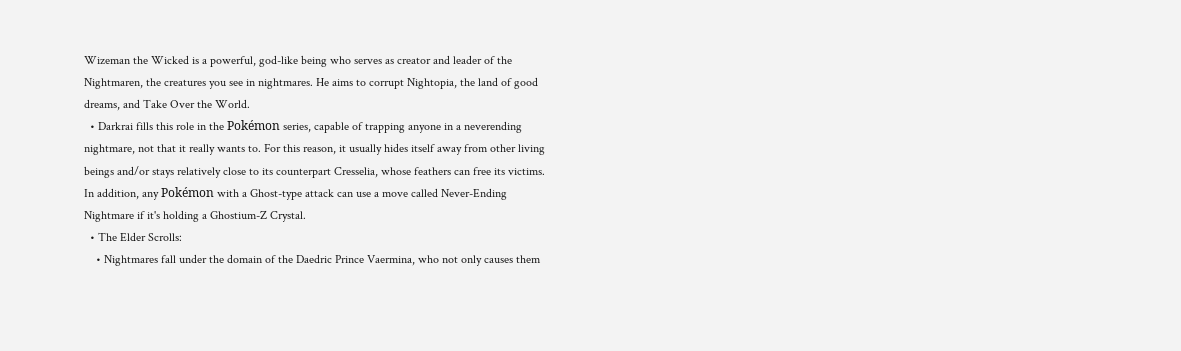Wizeman the Wicked is a powerful, god-like being who serves as creator and leader of the Nightmaren, the creatures you see in nightmares. He aims to corrupt Nightopia, the land of good dreams, and Take Over the World.
  • Darkrai fills this role in the Pokémon series, capable of trapping anyone in a neverending nightmare, not that it really wants to. For this reason, it usually hides itself away from other living beings and/or stays relatively close to its counterpart Cresselia, whose feathers can free its victims. In addition, any Pokémon with a Ghost-type attack can use a move called Never-Ending Nightmare if it's holding a Ghostium-Z Crystal.
  • The Elder Scrolls:
    • Nightmares fall under the domain of the Daedric Prince Vaermina, who not only causes them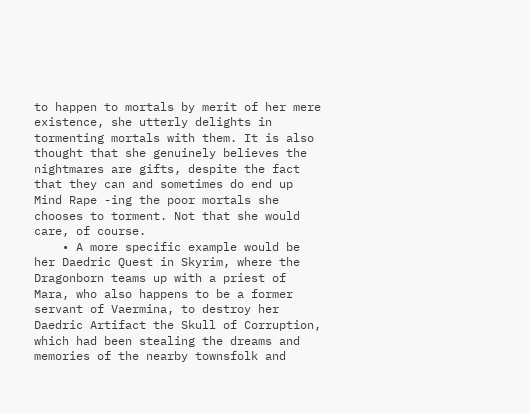to happen to mortals by merit of her mere existence, she utterly delights in tormenting mortals with them. It is also thought that she genuinely believes the nightmares are gifts, despite the fact that they can and sometimes do end up Mind Rape -ing the poor mortals she chooses to torment. Not that she would care, of course.
    • A more specific example would be her Daedric Quest in Skyrim, where the Dragonborn teams up with a priest of Mara, who also happens to be a former servant of Vaermina, to destroy her Daedric Artifact the Skull of Corruption, which had been stealing the dreams and memories of the nearby townsfolk and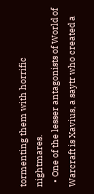tormenting them with horrific nightmares.
  • One of the lesser antagonists of World of Warcraft is Xavius, a saytr who created a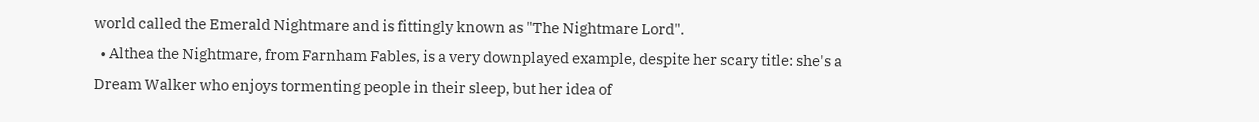world called the Emerald Nightmare and is fittingly known as "The Nightmare Lord".
  • Althea the Nightmare, from Farnham Fables, is a very downplayed example, despite her scary title: she's a Dream Walker who enjoys tormenting people in their sleep, but her idea of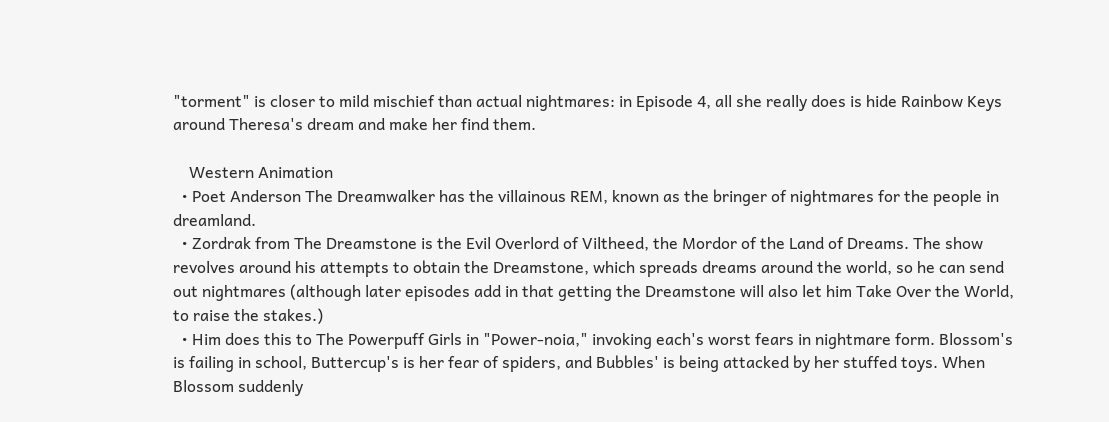"torment" is closer to mild mischief than actual nightmares: in Episode 4, all she really does is hide Rainbow Keys around Theresa's dream and make her find them.

    Western Animation
  • Poet Anderson The Dreamwalker has the villainous REM, known as the bringer of nightmares for the people in dreamland.
  • Zordrak from The Dreamstone is the Evil Overlord of Viltheed, the Mordor of the Land of Dreams. The show revolves around his attempts to obtain the Dreamstone, which spreads dreams around the world, so he can send out nightmares (although later episodes add in that getting the Dreamstone will also let him Take Over the World, to raise the stakes.)
  • Him does this to The Powerpuff Girls in "Power-noia," invoking each's worst fears in nightmare form. Blossom's is failing in school, Buttercup's is her fear of spiders, and Bubbles' is being attacked by her stuffed toys. When Blossom suddenly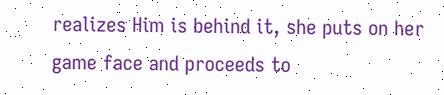realizes Him is behind it, she puts on her game face and proceeds to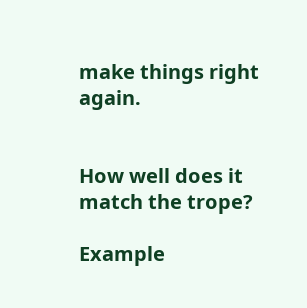make things right again.


How well does it match the trope?

Example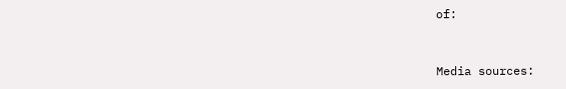of:


Media sources: